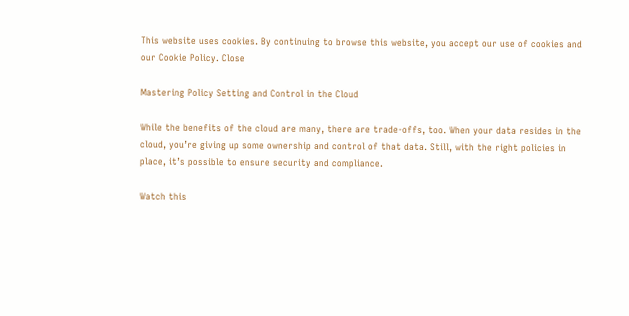This website uses cookies. By continuing to browse this website, you accept our use of cookies and our Cookie Policy. Close

Mastering Policy Setting and Control in the Cloud

While the benefits of the cloud are many, there are trade-offs, too. When your data resides in the cloud, you’re giving up some ownership and control of that data. Still, with the right policies in place, it’s possible to ensure security and compliance.

Watch this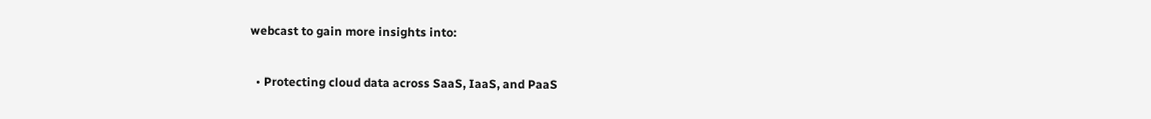webcast to gain more insights into:

  • Protecting cloud data across SaaS, IaaS, and PaaS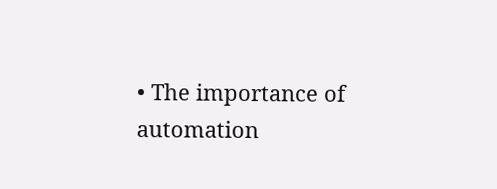• The importance of automation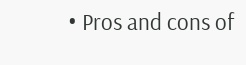• Pros and cons of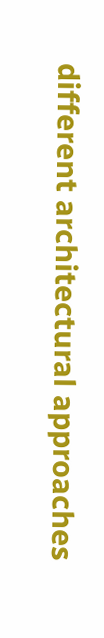different architectural approaches